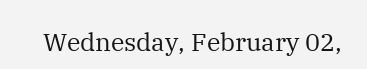Wednesday, February 02,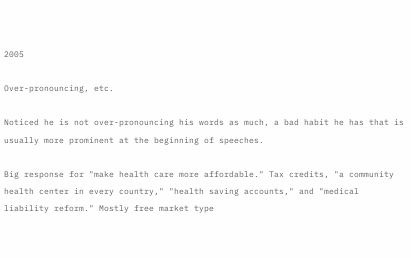2005

Over-pronouncing, etc.

Noticed he is not over-pronouncing his words as much, a bad habit he has that is usually more prominent at the beginning of speeches.

Big response for "make health care more affordable." Tax credits, "a community health center in every country," "health saving accounts," and "medical liability reform." Mostly free market type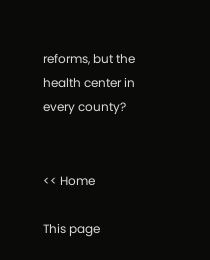reforms, but the health center in every county?


<< Home

This page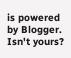is powered by Blogger. Isn't yours?